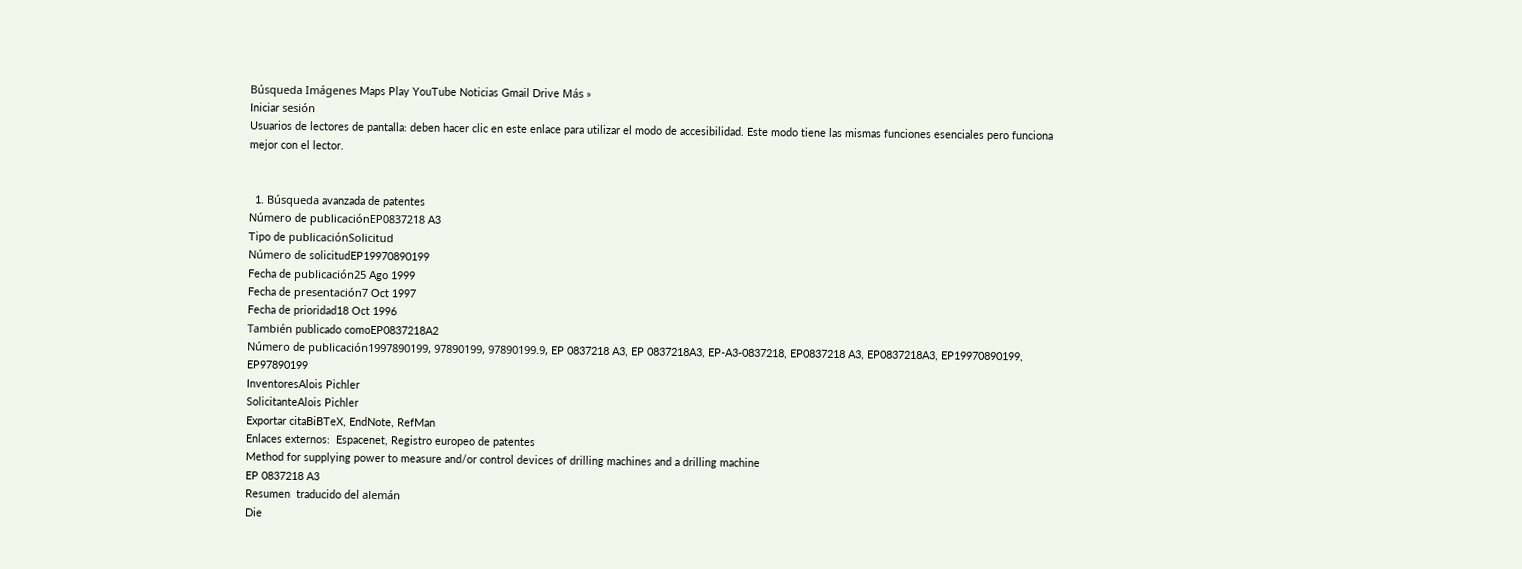Búsqueda Imágenes Maps Play YouTube Noticias Gmail Drive Más »
Iniciar sesión
Usuarios de lectores de pantalla: deben hacer clic en este enlace para utilizar el modo de accesibilidad. Este modo tiene las mismas funciones esenciales pero funciona mejor con el lector.


  1. Búsqueda avanzada de patentes
Número de publicaciónEP0837218 A3
Tipo de publicaciónSolicitud
Número de solicitudEP19970890199
Fecha de publicación25 Ago 1999
Fecha de presentación7 Oct 1997
Fecha de prioridad18 Oct 1996
También publicado comoEP0837218A2
Número de publicación1997890199, 97890199, 97890199.9, EP 0837218 A3, EP 0837218A3, EP-A3-0837218, EP0837218 A3, EP0837218A3, EP19970890199, EP97890199
InventoresAlois Pichler
SolicitanteAlois Pichler
Exportar citaBiBTeX, EndNote, RefMan
Enlaces externos:  Espacenet, Registro europeo de patentes
Method for supplying power to measure and/or control devices of drilling machines and a drilling machine
EP 0837218 A3
Resumen  traducido del alemán
Die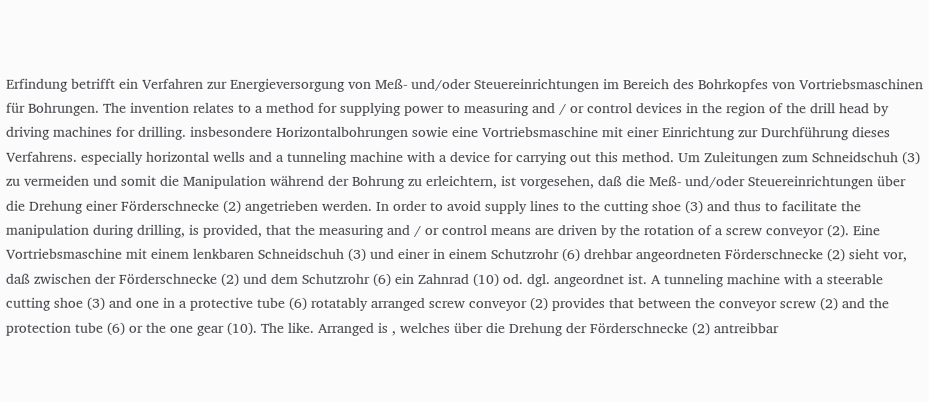Erfindung betrifft ein Verfahren zur Energieversorgung von Meß- und/oder Steuereinrichtungen im Bereich des Bohrkopfes von Vortriebsmaschinen für Bohrungen. The invention relates to a method for supplying power to measuring and / or control devices in the region of the drill head by driving machines for drilling. insbesondere Horizontalbohrungen sowie eine Vortriebsmaschine mit einer Einrichtung zur Durchführung dieses Verfahrens. especially horizontal wells and a tunneling machine with a device for carrying out this method. Um Zuleitungen zum Schneidschuh (3) zu vermeiden und somit die Manipulation während der Bohrung zu erleichtern, ist vorgesehen, daß die Meß- und/oder Steuereinrichtungen über die Drehung einer Förderschnecke (2) angetrieben werden. In order to avoid supply lines to the cutting shoe (3) and thus to facilitate the manipulation during drilling, is provided, that the measuring and / or control means are driven by the rotation of a screw conveyor (2). Eine Vortriebsmaschine mit einem lenkbaren Schneidschuh (3) und einer in einem Schutzrohr (6) drehbar angeordneten Förderschnecke (2) sieht vor, daß zwischen der Förderschnecke (2) und dem Schutzrohr (6) ein Zahnrad (10) od. dgl. angeordnet ist. A tunneling machine with a steerable cutting shoe (3) and one in a protective tube (6) rotatably arranged screw conveyor (2) provides that between the conveyor screw (2) and the protection tube (6) or the one gear (10). The like. Arranged is , welches über die Drehung der Förderschnecke (2) antreibbar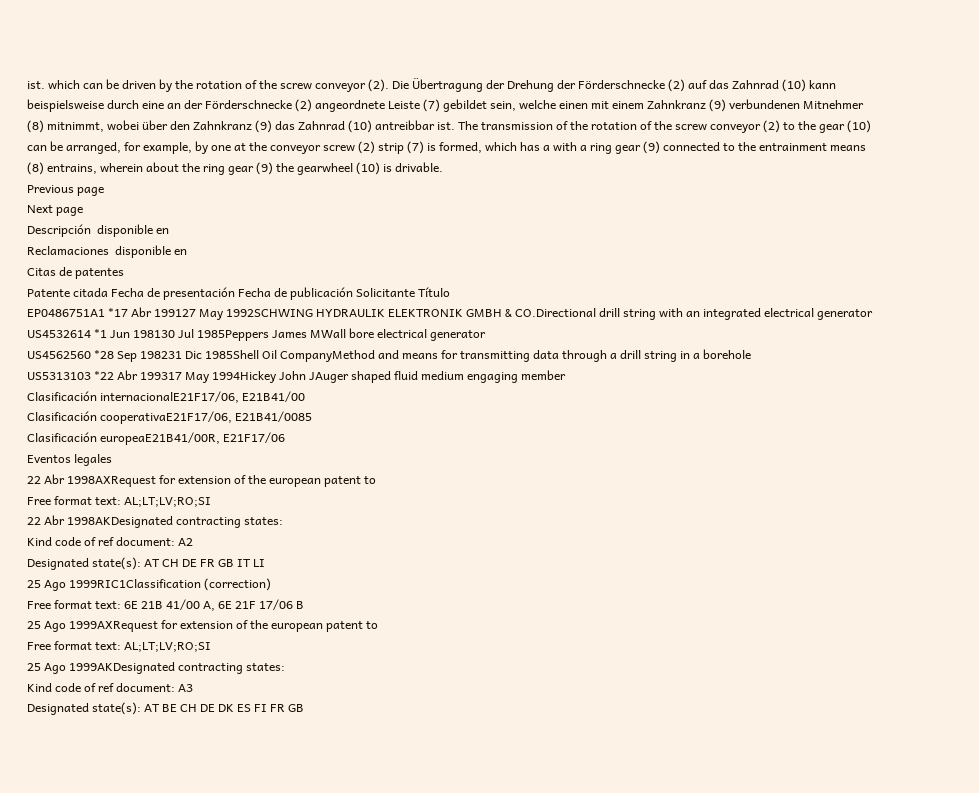ist. which can be driven by the rotation of the screw conveyor (2). Die Übertragung der Drehung der Förderschnecke (2) auf das Zahnrad (10) kann beispielsweise durch eine an der Förderschnecke (2) angeordnete Leiste (7) gebildet sein, welche einen mit einem Zahnkranz (9) verbundenen Mitnehmer (8) mitnimmt, wobei über den Zahnkranz (9) das Zahnrad (10) antreibbar ist. The transmission of the rotation of the screw conveyor (2) to the gear (10) can be arranged, for example, by one at the conveyor screw (2) strip (7) is formed, which has a with a ring gear (9) connected to the entrainment means (8) entrains, wherein about the ring gear (9) the gearwheel (10) is drivable.
Previous page
Next page
Descripción  disponible en
Reclamaciones  disponible en
Citas de patentes
Patente citada Fecha de presentación Fecha de publicación Solicitante Título
EP0486751A1 *17 Abr 199127 May 1992SCHWING HYDRAULIK ELEKTRONIK GMBH & CO.Directional drill string with an integrated electrical generator
US4532614 *1 Jun 198130 Jul 1985Peppers James MWall bore electrical generator
US4562560 *28 Sep 198231 Dic 1985Shell Oil CompanyMethod and means for transmitting data through a drill string in a borehole
US5313103 *22 Abr 199317 May 1994Hickey John JAuger shaped fluid medium engaging member
Clasificación internacionalE21F17/06, E21B41/00
Clasificación cooperativaE21F17/06, E21B41/0085
Clasificación europeaE21B41/00R, E21F17/06
Eventos legales
22 Abr 1998AXRequest for extension of the european patent to
Free format text: AL;LT;LV;RO;SI
22 Abr 1998AKDesignated contracting states:
Kind code of ref document: A2
Designated state(s): AT CH DE FR GB IT LI
25 Ago 1999RIC1Classification (correction)
Free format text: 6E 21B 41/00 A, 6E 21F 17/06 B
25 Ago 1999AXRequest for extension of the european patent to
Free format text: AL;LT;LV;RO;SI
25 Ago 1999AKDesignated contracting states:
Kind code of ref document: A3
Designated state(s): AT BE CH DE DK ES FI FR GB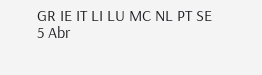GR IE IT LI LU MC NL PT SE
5 Abr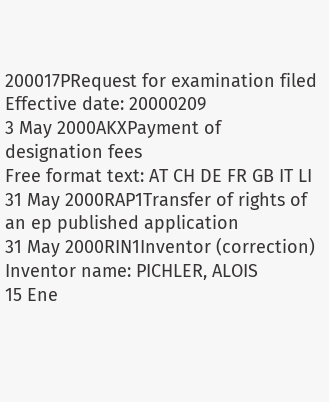200017PRequest for examination filed
Effective date: 20000209
3 May 2000AKXPayment of designation fees
Free format text: AT CH DE FR GB IT LI
31 May 2000RAP1Transfer of rights of an ep published application
31 May 2000RIN1Inventor (correction)
Inventor name: PICHLER, ALOIS
15 Ene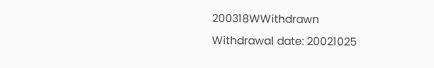200318WWithdrawn
Withdrawal date: 20021025